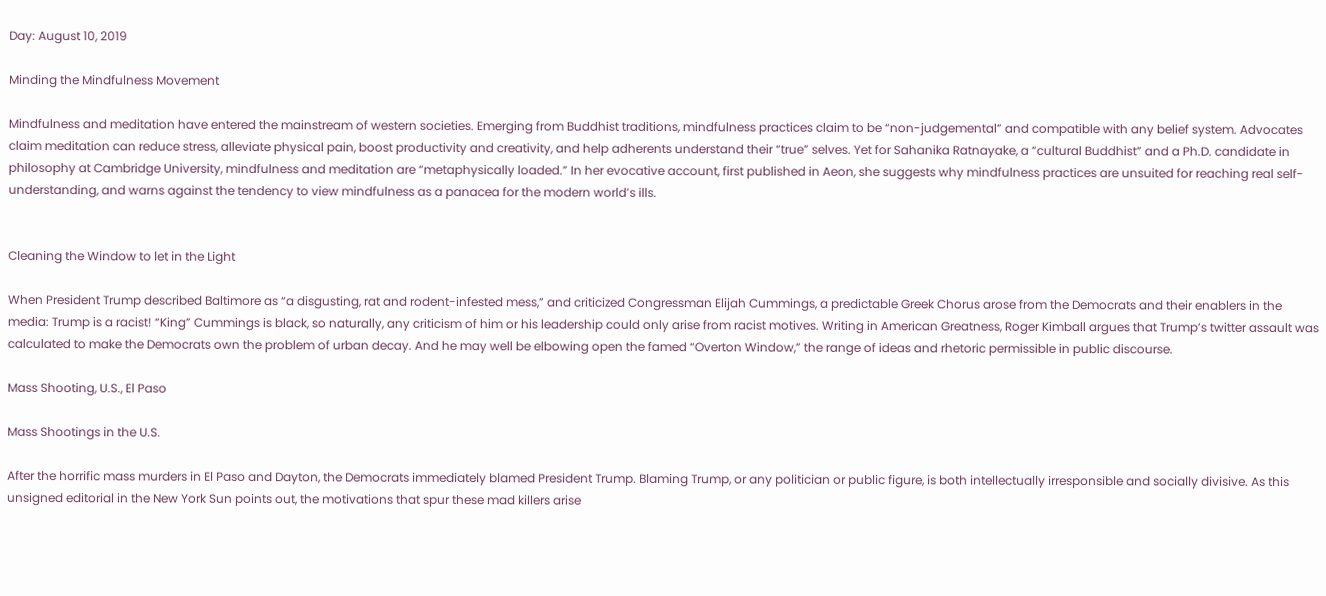Day: August 10, 2019

Minding the Mindfulness Movement

Mindfulness and meditation have entered the mainstream of western societies. Emerging from Buddhist traditions, mindfulness practices claim to be “non-judgemental” and compatible with any belief system. Advocates claim meditation can reduce stress, alleviate physical pain, boost productivity and creativity, and help adherents understand their “true” selves. Yet for Sahanika Ratnayake, a “cultural Buddhist” and a Ph.D. candidate in philosophy at Cambridge University, mindfulness and meditation are “metaphysically loaded.” In her evocative account, first published in Aeon, she suggests why mindfulness practices are unsuited for reaching real self-understanding, and warns against the tendency to view mindfulness as a panacea for the modern world’s ills.


Cleaning the Window to let in the Light

When President Trump described Baltimore as “a disgusting, rat and rodent-infested mess,” and criticized Congressman Elijah Cummings, a predictable Greek Chorus arose from the Democrats and their enablers in the media: Trump is a racist! “King” Cummings is black, so naturally, any criticism of him or his leadership could only arise from racist motives. Writing in American Greatness, Roger Kimball argues that Trump’s twitter assault was calculated to make the Democrats own the problem of urban decay. And he may well be elbowing open the famed “Overton Window,” the range of ideas and rhetoric permissible in public discourse.

Mass Shooting, U.S., El Paso

Mass Shootings in the U.S.

After the horrific mass murders in El Paso and Dayton, the Democrats immediately blamed President Trump. Blaming Trump, or any politician or public figure, is both intellectually irresponsible and socially divisive. As this unsigned editorial in the New York Sun points out, the motivations that spur these mad killers arise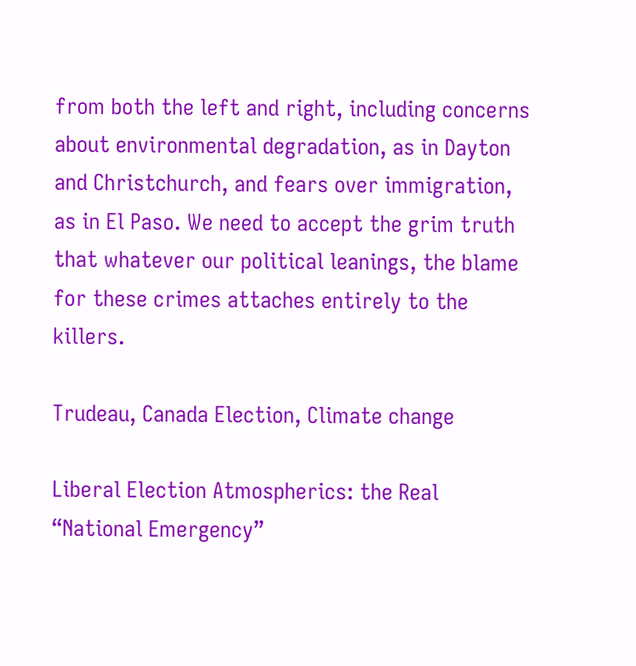from both the left and right, including concerns about environmental degradation, as in Dayton and Christchurch, and fears over immigration, as in El Paso. We need to accept the grim truth that whatever our political leanings, the blame for these crimes attaches entirely to the killers.

Trudeau, Canada Election, Climate change

Liberal Election Atmospherics: the Real “National Emergency”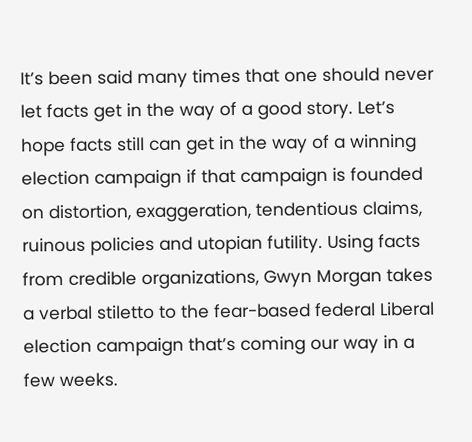It’s been said many times that one should never let facts get in the way of a good story. Let’s hope facts still can get in the way of a winning election campaign if that campaign is founded on distortion, exaggeration, tendentious claims, ruinous policies and utopian futility. Using facts from credible organizations, Gwyn Morgan takes a verbal stiletto to the fear-based federal Liberal election campaign that’s coming our way in a few weeks.